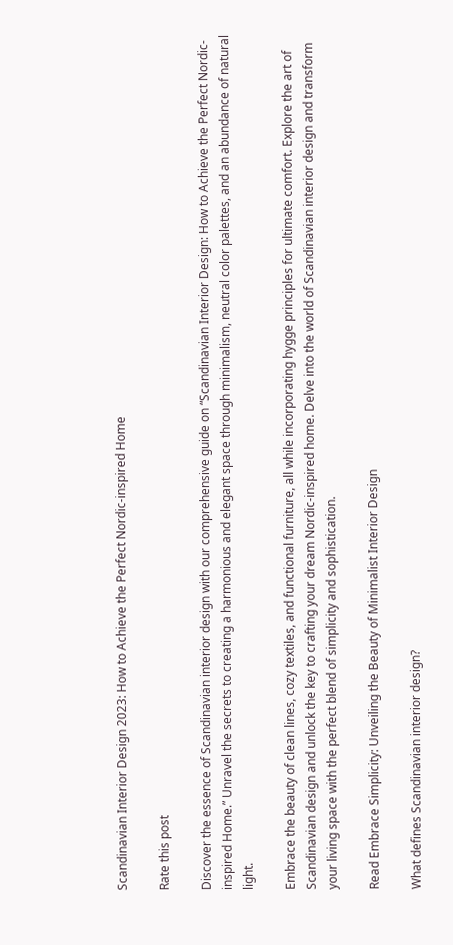Scandinavian Interior Design 2023: How to Achieve the Perfect Nordic-inspired Home

Rate this post

Discover the essence of Scandinavian interior design with our comprehensive guide on “Scandinavian Interior Design: How to Achieve the Perfect Nordic-inspired Home.” Unravel the secrets to creating a harmonious and elegant space through minimalism, neutral color palettes, and an abundance of natural light.

Embrace the beauty of clean lines, cozy textiles, and functional furniture, all while incorporating hygge principles for ultimate comfort. Explore the art of Scandinavian design and unlock the key to crafting your dream Nordic-inspired home. Delve into the world of Scandinavian interior design and transform your living space with the perfect blend of simplicity and sophistication.

Read Embrace Simplicity: Unveiling the Beauty of Minimalist Interior Design

What defines Scandinavian interior design?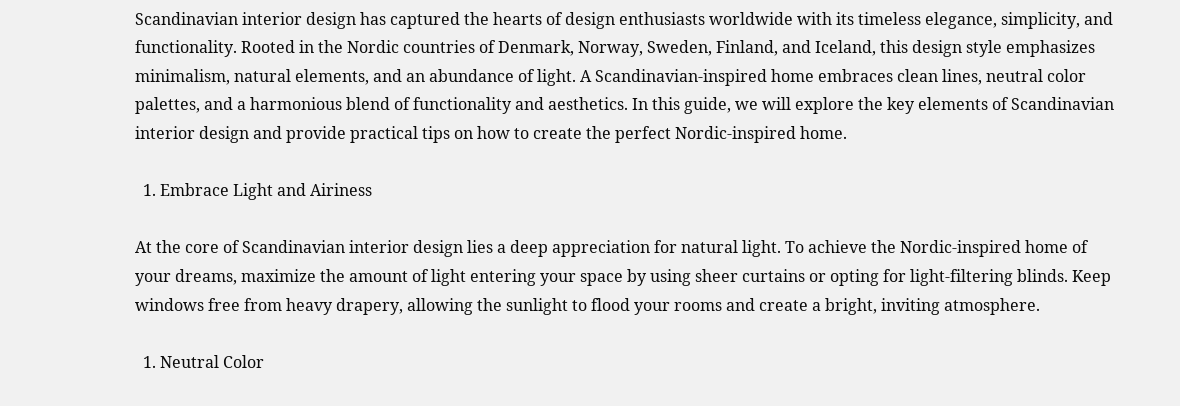Scandinavian interior design has captured the hearts of design enthusiasts worldwide with its timeless elegance, simplicity, and functionality. Rooted in the Nordic countries of Denmark, Norway, Sweden, Finland, and Iceland, this design style emphasizes minimalism, natural elements, and an abundance of light. A Scandinavian-inspired home embraces clean lines, neutral color palettes, and a harmonious blend of functionality and aesthetics. In this guide, we will explore the key elements of Scandinavian interior design and provide practical tips on how to create the perfect Nordic-inspired home.

  1. Embrace Light and Airiness

At the core of Scandinavian interior design lies a deep appreciation for natural light. To achieve the Nordic-inspired home of your dreams, maximize the amount of light entering your space by using sheer curtains or opting for light-filtering blinds. Keep windows free from heavy drapery, allowing the sunlight to flood your rooms and create a bright, inviting atmosphere.

  1. Neutral Color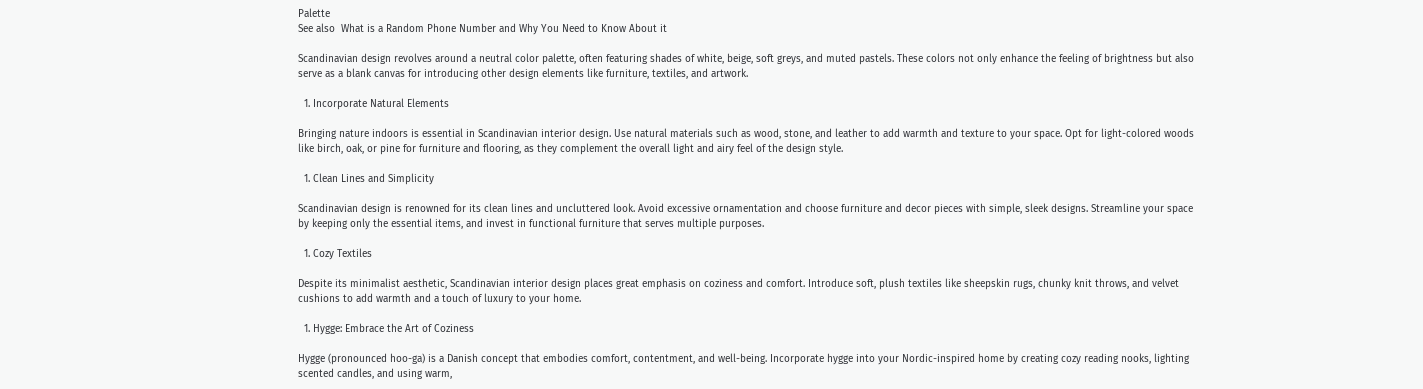Palette
See also  What is a Random Phone Number and Why You Need to Know About it

Scandinavian design revolves around a neutral color palette, often featuring shades of white, beige, soft greys, and muted pastels. These colors not only enhance the feeling of brightness but also serve as a blank canvas for introducing other design elements like furniture, textiles, and artwork.

  1. Incorporate Natural Elements

Bringing nature indoors is essential in Scandinavian interior design. Use natural materials such as wood, stone, and leather to add warmth and texture to your space. Opt for light-colored woods like birch, oak, or pine for furniture and flooring, as they complement the overall light and airy feel of the design style.

  1. Clean Lines and Simplicity

Scandinavian design is renowned for its clean lines and uncluttered look. Avoid excessive ornamentation and choose furniture and decor pieces with simple, sleek designs. Streamline your space by keeping only the essential items, and invest in functional furniture that serves multiple purposes.

  1. Cozy Textiles

Despite its minimalist aesthetic, Scandinavian interior design places great emphasis on coziness and comfort. Introduce soft, plush textiles like sheepskin rugs, chunky knit throws, and velvet cushions to add warmth and a touch of luxury to your home.

  1. Hygge: Embrace the Art of Coziness

Hygge (pronounced hoo-ga) is a Danish concept that embodies comfort, contentment, and well-being. Incorporate hygge into your Nordic-inspired home by creating cozy reading nooks, lighting scented candles, and using warm,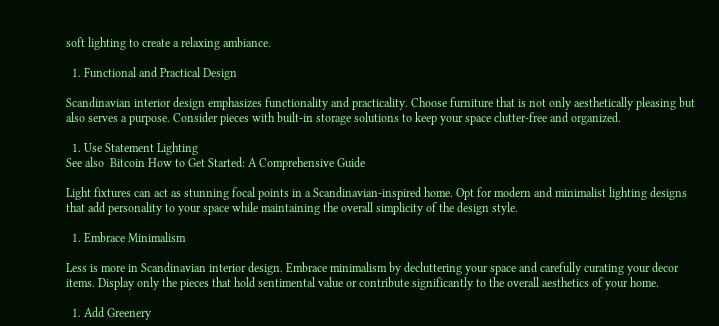soft lighting to create a relaxing ambiance.

  1. Functional and Practical Design

Scandinavian interior design emphasizes functionality and practicality. Choose furniture that is not only aesthetically pleasing but also serves a purpose. Consider pieces with built-in storage solutions to keep your space clutter-free and organized.

  1. Use Statement Lighting
See also  Bitcoin How to Get Started: A Comprehensive Guide

Light fixtures can act as stunning focal points in a Scandinavian-inspired home. Opt for modern and minimalist lighting designs that add personality to your space while maintaining the overall simplicity of the design style.

  1. Embrace Minimalism

Less is more in Scandinavian interior design. Embrace minimalism by decluttering your space and carefully curating your decor items. Display only the pieces that hold sentimental value or contribute significantly to the overall aesthetics of your home.

  1. Add Greenery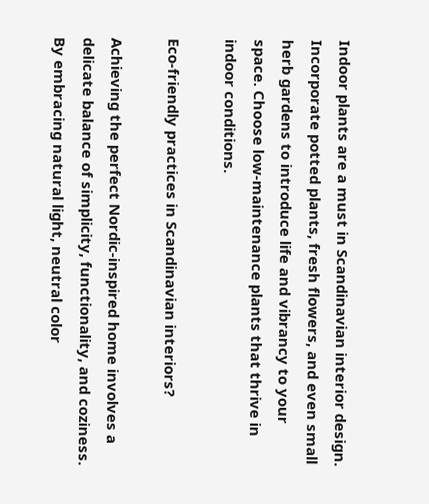Indoor plants are a must in Scandinavian interior design. Incorporate potted plants, fresh flowers, and even small herb gardens to introduce life and vibrancy to your space. Choose low-maintenance plants that thrive in indoor conditions.

Eco-friendly practices in Scandinavian interiors?

Achieving the perfect Nordic-inspired home involves a delicate balance of simplicity, functionality, and coziness. By embracing natural light, neutral color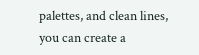palettes, and clean lines, you can create a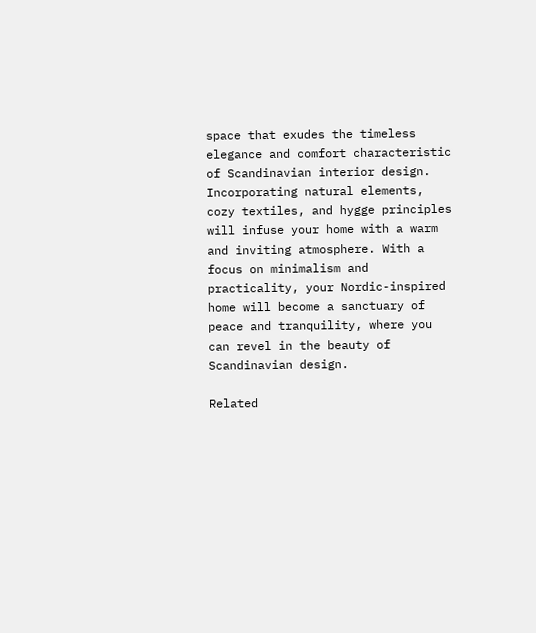space that exudes the timeless elegance and comfort characteristic of Scandinavian interior design. Incorporating natural elements, cozy textiles, and hygge principles will infuse your home with a warm and inviting atmosphere. With a focus on minimalism and practicality, your Nordic-inspired home will become a sanctuary of peace and tranquility, where you can revel in the beauty of Scandinavian design.

Related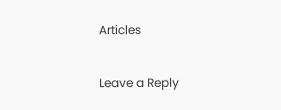Articles

Leave a Reply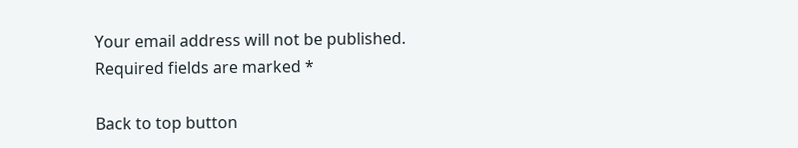Your email address will not be published. Required fields are marked *

Back to top button